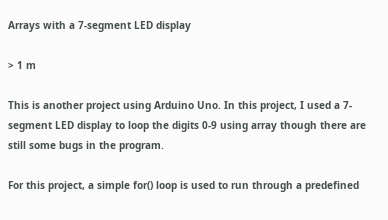Arrays with a 7-segment LED display

> 1 m

This is another project using Arduino Uno. In this project, I used a 7-segment LED display to loop the digits 0-9 using array though there are still some bugs in the program.

For this project, a simple for() loop is used to run through a predefined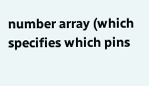number array (which specifies which pins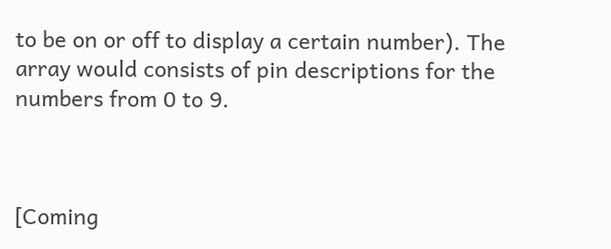to be on or off to display a certain number). The array would consists of pin descriptions for the numbers from 0 to 9.



[Coming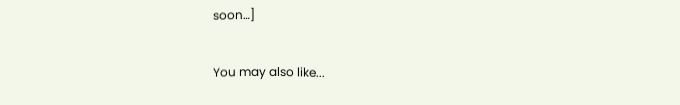soon…]

You may also like...